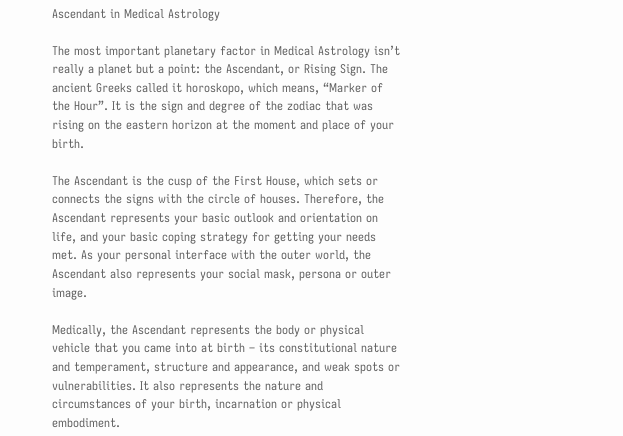Ascendant in Medical Astrology

The most important planetary factor in Medical Astrology isn’t really a planet but a point: the Ascendant, or Rising Sign. The ancient Greeks called it horoskopo, which means, “Marker of the Hour”. It is the sign and degree of the zodiac that was rising on the eastern horizon at the moment and place of your birth.

The Ascendant is the cusp of the First House, which sets or connects the signs with the circle of houses. Therefore, the Ascendant represents your basic outlook and orientation on life, and your basic coping strategy for getting your needs met. As your personal interface with the outer world, the Ascendant also represents your social mask, persona or outer image.

Medically, the Ascendant represents the body or physical vehicle that you came into at birth – its constitutional nature and temperament, structure and appearance, and weak spots or vulnerabilities. It also represents the nature and circumstances of your birth, incarnation or physical embodiment.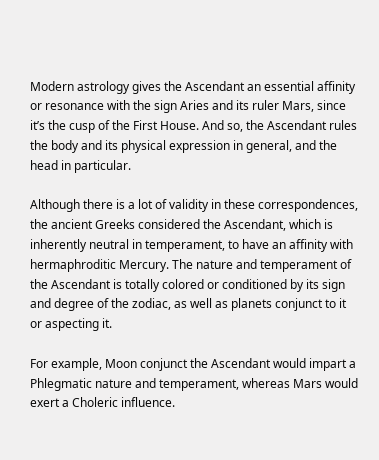Modern astrology gives the Ascendant an essential affinity or resonance with the sign Aries and its ruler Mars, since it’s the cusp of the First House. And so, the Ascendant rules the body and its physical expression in general, and the head in particular.

Although there is a lot of validity in these correspondences, the ancient Greeks considered the Ascendant, which is inherently neutral in temperament, to have an affinity with hermaphroditic Mercury. The nature and temperament of the Ascendant is totally colored or conditioned by its sign and degree of the zodiac, as well as planets conjunct to it or aspecting it.

For example, Moon conjunct the Ascendant would impart a Phlegmatic nature and temperament, whereas Mars would exert a Choleric influence.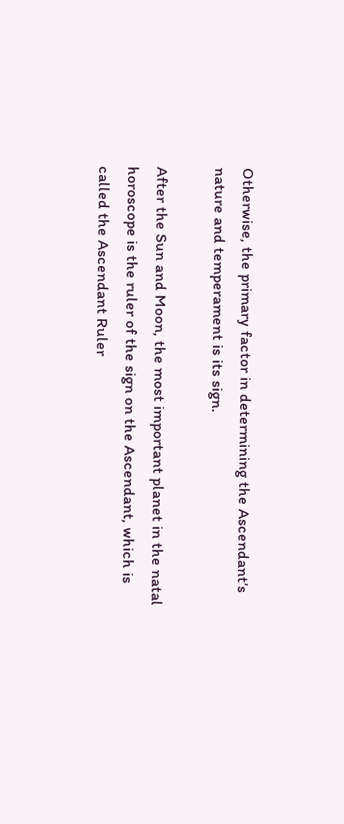Otherwise, the primary factor in determining the Ascendant’s nature and temperament is its sign.

After the Sun and Moon, the most important planet in the natal horoscope is the ruler of the sign on the Ascendant, which is called the Ascendant Ruler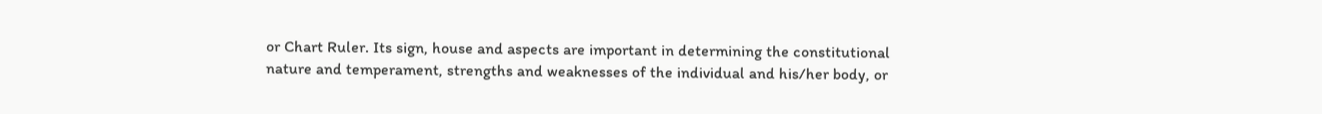or Chart Ruler. Its sign, house and aspects are important in determining the constitutional nature and temperament, strengths and weaknesses of the individual and his/her body, or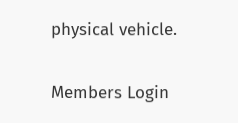physical vehicle.

Members Login